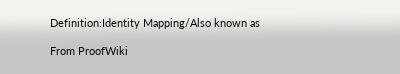Definition:Identity Mapping/Also known as

From ProofWiki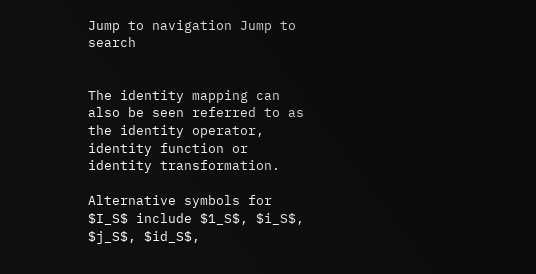Jump to navigation Jump to search


The identity mapping can also be seen referred to as the identity operator, identity function or identity transformation.

Alternative symbols for $I_S$ include $1_S$, $i_S$, $j_S$, $id_S$,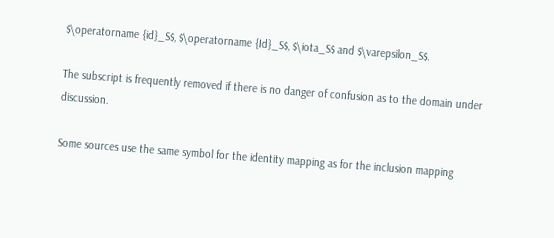$\operatorname {id}_S$, $\operatorname {Id}_S$, $\iota_S$ and $\varepsilon_S$.

The subscript is frequently removed if there is no danger of confusion as to the domain under discussion.

Some sources use the same symbol for the identity mapping as for the inclusion mapping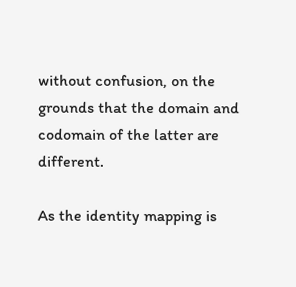without confusion, on the grounds that the domain and codomain of the latter are different.

As the identity mapping is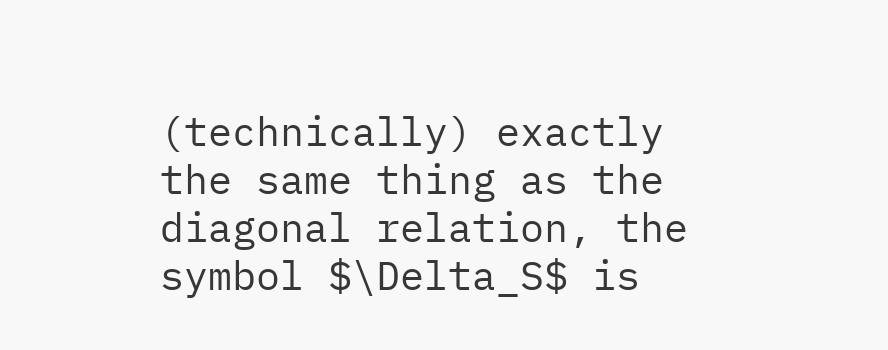(technically) exactly the same thing as the diagonal relation, the symbol $\Delta_S$ is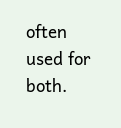often used for both.